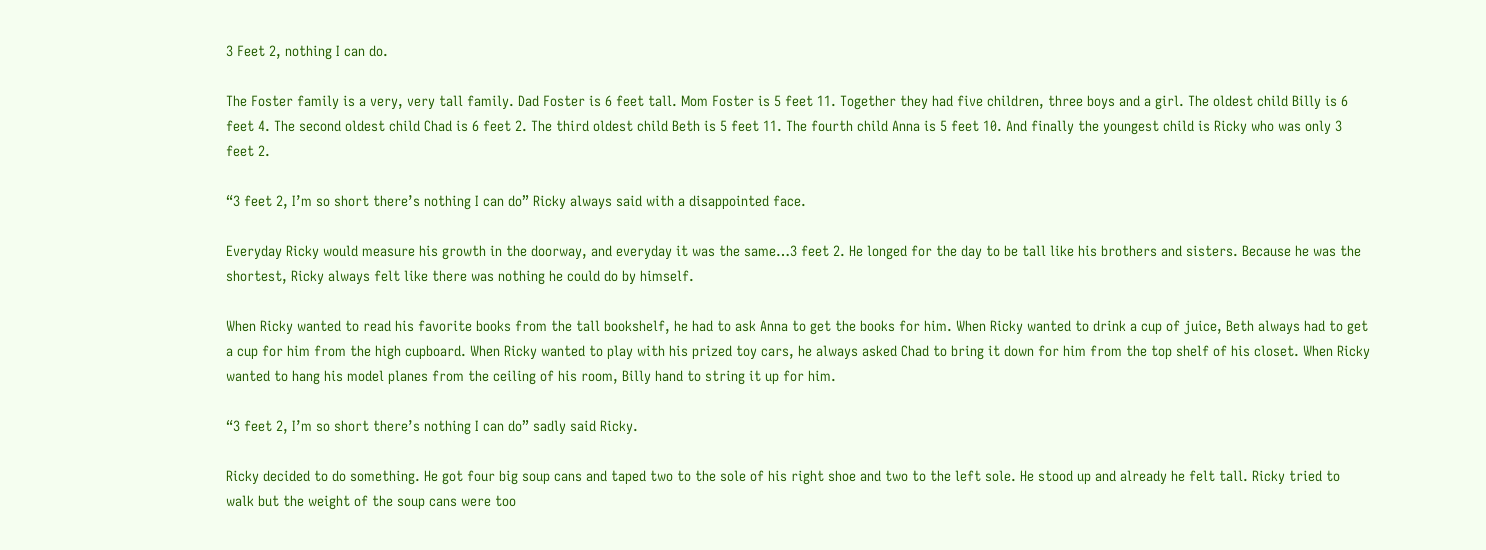3 Feet 2, nothing I can do.

The Foster family is a very, very tall family. Dad Foster is 6 feet tall. Mom Foster is 5 feet 11. Together they had five children, three boys and a girl. The oldest child Billy is 6 feet 4. The second oldest child Chad is 6 feet 2. The third oldest child Beth is 5 feet 11. The fourth child Anna is 5 feet 10. And finally the youngest child is Ricky who was only 3 feet 2.

“3 feet 2, I’m so short there’s nothing I can do” Ricky always said with a disappointed face.

Everyday Ricky would measure his growth in the doorway, and everyday it was the same…3 feet 2. He longed for the day to be tall like his brothers and sisters. Because he was the shortest, Ricky always felt like there was nothing he could do by himself.

When Ricky wanted to read his favorite books from the tall bookshelf, he had to ask Anna to get the books for him. When Ricky wanted to drink a cup of juice, Beth always had to get a cup for him from the high cupboard. When Ricky wanted to play with his prized toy cars, he always asked Chad to bring it down for him from the top shelf of his closet. When Ricky wanted to hang his model planes from the ceiling of his room, Billy hand to string it up for him.

“3 feet 2, I’m so short there’s nothing I can do” sadly said Ricky.

Ricky decided to do something. He got four big soup cans and taped two to the sole of his right shoe and two to the left sole. He stood up and already he felt tall. Ricky tried to walk but the weight of the soup cans were too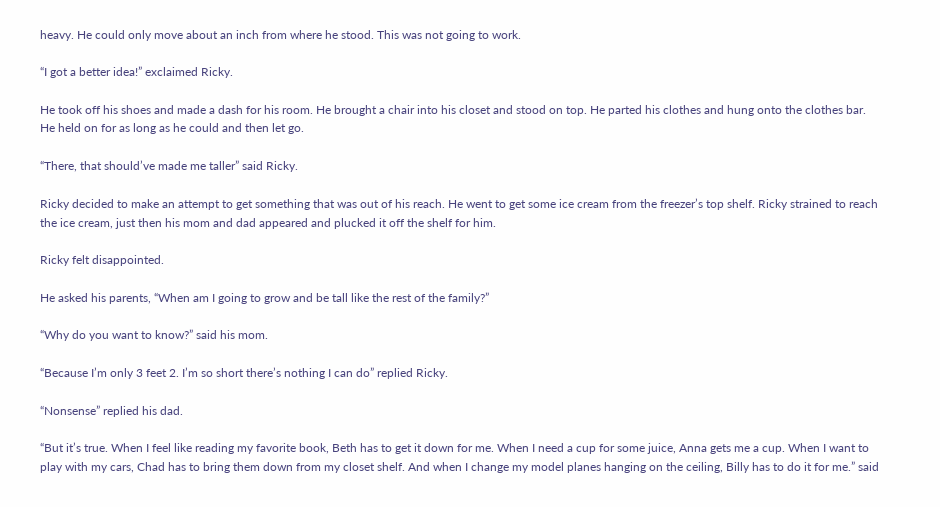heavy. He could only move about an inch from where he stood. This was not going to work.

“I got a better idea!” exclaimed Ricky.

He took off his shoes and made a dash for his room. He brought a chair into his closet and stood on top. He parted his clothes and hung onto the clothes bar. He held on for as long as he could and then let go.

“There, that should’ve made me taller” said Ricky.

Ricky decided to make an attempt to get something that was out of his reach. He went to get some ice cream from the freezer’s top shelf. Ricky strained to reach the ice cream, just then his mom and dad appeared and plucked it off the shelf for him.

Ricky felt disappointed.

He asked his parents, “When am I going to grow and be tall like the rest of the family?”

“Why do you want to know?” said his mom.

“Because I’m only 3 feet 2. I’m so short there’s nothing I can do” replied Ricky.

“Nonsense” replied his dad.

“But it’s true. When I feel like reading my favorite book, Beth has to get it down for me. When I need a cup for some juice, Anna gets me a cup. When I want to play with my cars, Chad has to bring them down from my closet shelf. And when I change my model planes hanging on the ceiling, Billy has to do it for me.” said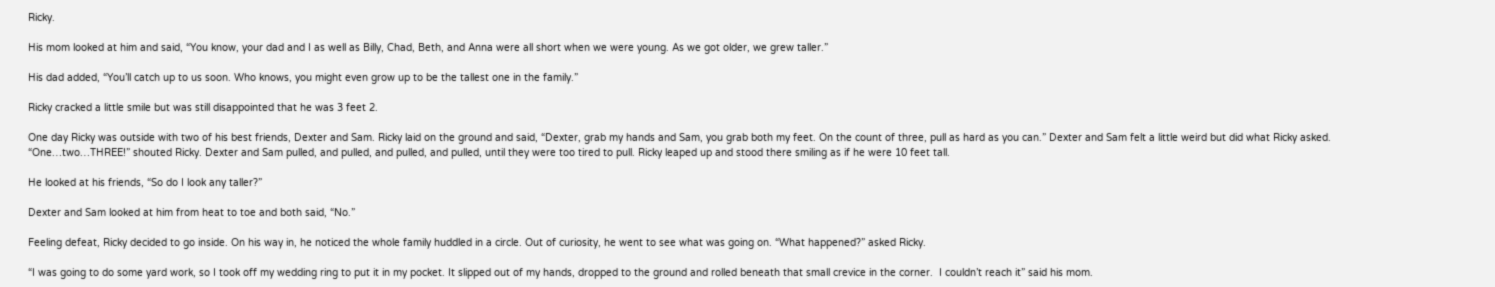Ricky.

His mom looked at him and said, “You know, your dad and I as well as Billy, Chad, Beth, and Anna were all short when we were young. As we got older, we grew taller.”

His dad added, “You’ll catch up to us soon. Who knows, you might even grow up to be the tallest one in the family.”

Ricky cracked a little smile but was still disappointed that he was 3 feet 2.

One day Ricky was outside with two of his best friends, Dexter and Sam. Ricky laid on the ground and said, “Dexter, grab my hands and Sam, you grab both my feet. On the count of three, pull as hard as you can.” Dexter and Sam felt a little weird but did what Ricky asked. “One…two…THREE!” shouted Ricky. Dexter and Sam pulled, and pulled, and pulled, and pulled, until they were too tired to pull. Ricky leaped up and stood there smiling as if he were 10 feet tall.

He looked at his friends, “So do I look any taller?”

Dexter and Sam looked at him from heat to toe and both said, “No.”

Feeling defeat, Ricky decided to go inside. On his way in, he noticed the whole family huddled in a circle. Out of curiosity, he went to see what was going on. “What happened?” asked Ricky.

“I was going to do some yard work, so I took off my wedding ring to put it in my pocket. It slipped out of my hands, dropped to the ground and rolled beneath that small crevice in the corner.  I couldn’t reach it” said his mom.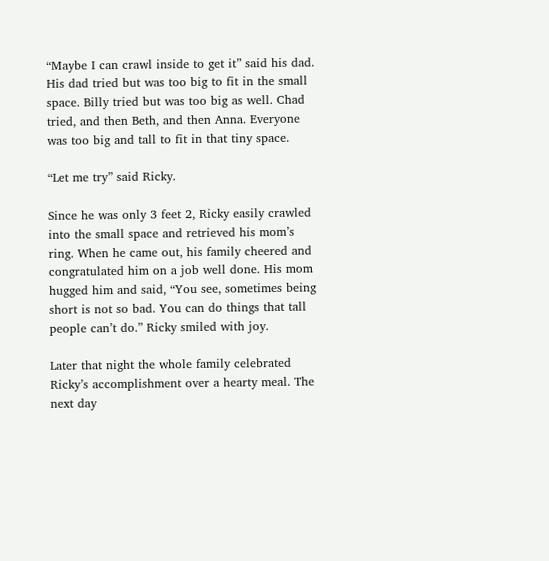“Maybe I can crawl inside to get it” said his dad. His dad tried but was too big to fit in the small space. Billy tried but was too big as well. Chad tried, and then Beth, and then Anna. Everyone was too big and tall to fit in that tiny space.

“Let me try” said Ricky.

Since he was only 3 feet 2, Ricky easily crawled into the small space and retrieved his mom’s ring. When he came out, his family cheered and congratulated him on a job well done. His mom hugged him and said, “You see, sometimes being short is not so bad. You can do things that tall people can’t do.” Ricky smiled with joy.

Later that night the whole family celebrated Ricky’s accomplishment over a hearty meal. The next day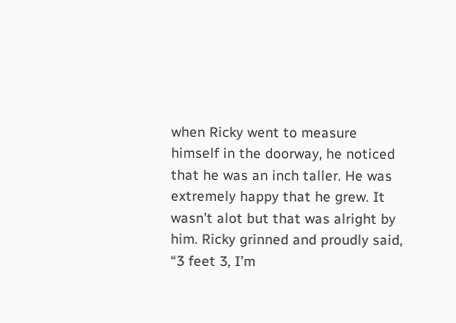when Ricky went to measure himself in the doorway, he noticed that he was an inch taller. He was extremely happy that he grew. It wasn’t alot but that was alright by him. Ricky grinned and proudly said, “3 feet 3, I’m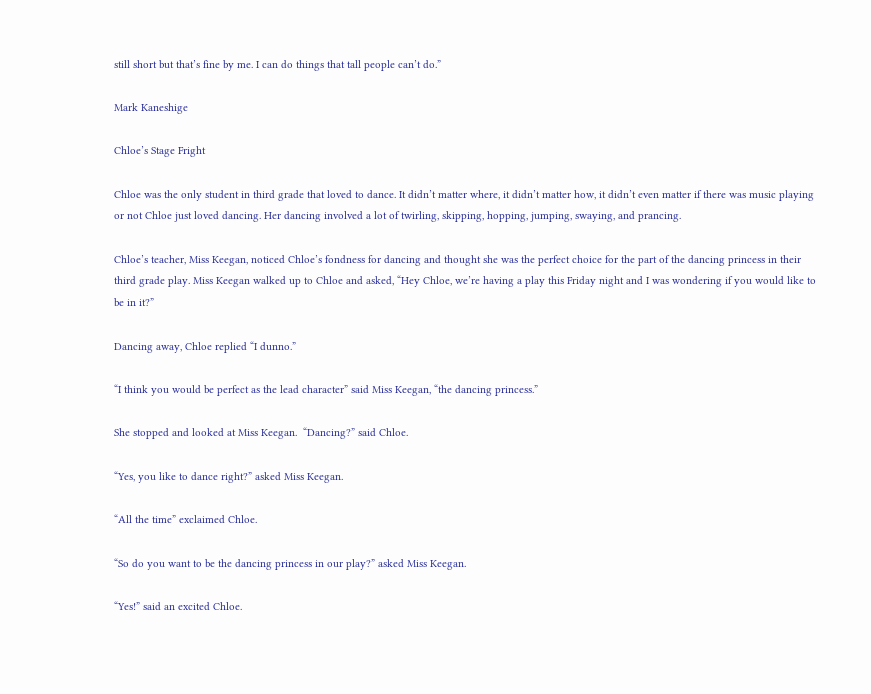still short but that’s fine by me. I can do things that tall people can’t do.”

Mark Kaneshige

Chloe’s Stage Fright

Chloe was the only student in third grade that loved to dance. It didn’t matter where, it didn’t matter how, it didn’t even matter if there was music playing or not Chloe just loved dancing. Her dancing involved a lot of twirling, skipping, hopping, jumping, swaying, and prancing.

Chloe’s teacher, Miss Keegan, noticed Chloe’s fondness for dancing and thought she was the perfect choice for the part of the dancing princess in their third grade play. Miss Keegan walked up to Chloe and asked, “Hey Chloe, we’re having a play this Friday night and I was wondering if you would like to be in it?”

Dancing away, Chloe replied “I dunno.”

“I think you would be perfect as the lead character” said Miss Keegan, “the dancing princess.”

She stopped and looked at Miss Keegan.  “Dancing?” said Chloe.

“Yes, you like to dance right?” asked Miss Keegan.

“All the time” exclaimed Chloe.

“So do you want to be the dancing princess in our play?” asked Miss Keegan.

“Yes!” said an excited Chloe.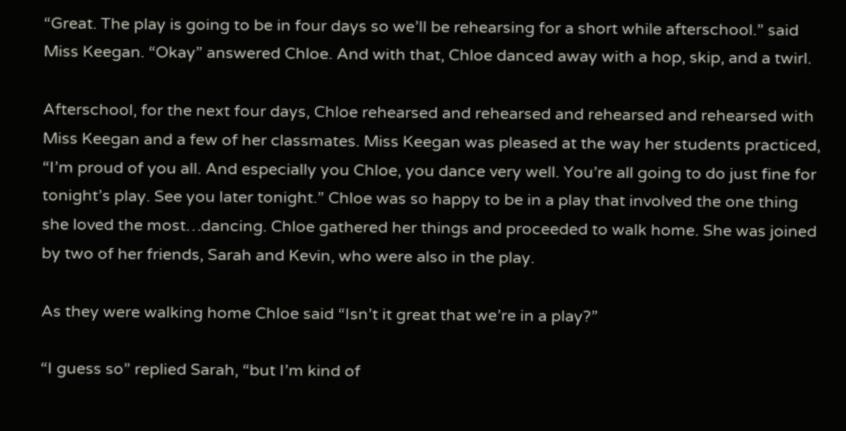“Great. The play is going to be in four days so we’ll be rehearsing for a short while afterschool.” said Miss Keegan. “Okay” answered Chloe. And with that, Chloe danced away with a hop, skip, and a twirl.

Afterschool, for the next four days, Chloe rehearsed and rehearsed and rehearsed and rehearsed with Miss Keegan and a few of her classmates. Miss Keegan was pleased at the way her students practiced, “I’m proud of you all. And especially you Chloe, you dance very well. You’re all going to do just fine for tonight’s play. See you later tonight.” Chloe was so happy to be in a play that involved the one thing she loved the most…dancing. Chloe gathered her things and proceeded to walk home. She was joined by two of her friends, Sarah and Kevin, who were also in the play.

As they were walking home Chloe said “Isn’t it great that we’re in a play?”

“I guess so” replied Sarah, “but I’m kind of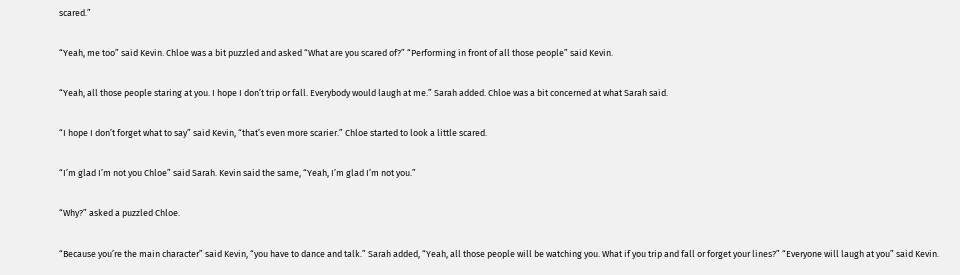scared.”

“Yeah, me too” said Kevin. Chloe was a bit puzzled and asked “What are you scared of?” “Performing in front of all those people” said Kevin.

“Yeah, all those people staring at you. I hope I don’t trip or fall. Everybody would laugh at me.” Sarah added. Chloe was a bit concerned at what Sarah said.

“I hope I don’t forget what to say” said Kevin, “that’s even more scarier.” Chloe started to look a little scared.

“I’m glad I’m not you Chloe” said Sarah. Kevin said the same, “Yeah, I’m glad I’m not you.”

“Why?” asked a puzzled Chloe.

“Because you’re the main character” said Kevin, “you have to dance and talk.” Sarah added, “Yeah, all those people will be watching you. What if you trip and fall or forget your lines?” “Everyone will laugh at you” said Kevin.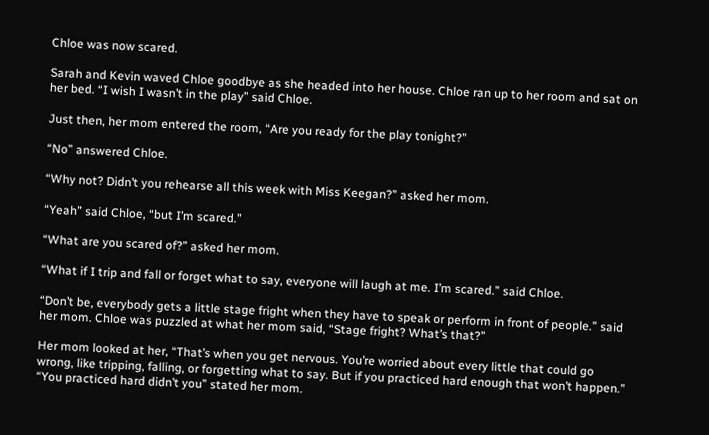Chloe was now scared.

Sarah and Kevin waved Chloe goodbye as she headed into her house. Chloe ran up to her room and sat on her bed. “I wish I wasn’t in the play” said Chloe.

Just then, her mom entered the room, “Are you ready for the play tonight?”

“No” answered Chloe.

“Why not? Didn’t you rehearse all this week with Miss Keegan?” asked her mom.

“Yeah” said Chloe, “but I’m scared.”

“What are you scared of?” asked her mom.

“What if I trip and fall or forget what to say, everyone will laugh at me. I’m scared.” said Chloe.

“Don’t be, everybody gets a little stage fright when they have to speak or perform in front of people.” said her mom. Chloe was puzzled at what her mom said, “Stage fright? What’s that?”

Her mom looked at her, “That’s when you get nervous. You’re worried about every little that could go wrong, like tripping, falling, or forgetting what to say. But if you practiced hard enough that won’t happen.” “You practiced hard didn’t you” stated her mom.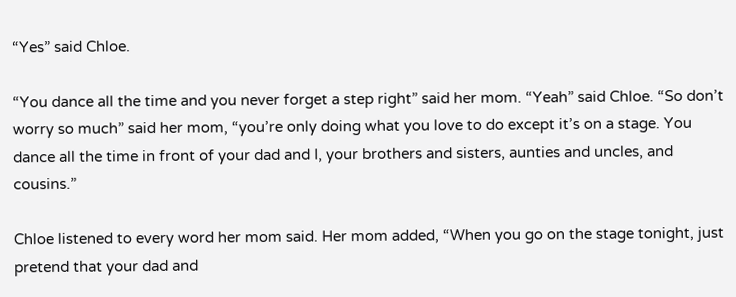“Yes” said Chloe.

“You dance all the time and you never forget a step right” said her mom. “Yeah” said Chloe. “So don’t worry so much” said her mom, “you’re only doing what you love to do except it’s on a stage. You dance all the time in front of your dad and I, your brothers and sisters, aunties and uncles, and cousins.”

Chloe listened to every word her mom said. Her mom added, “When you go on the stage tonight, just pretend that your dad and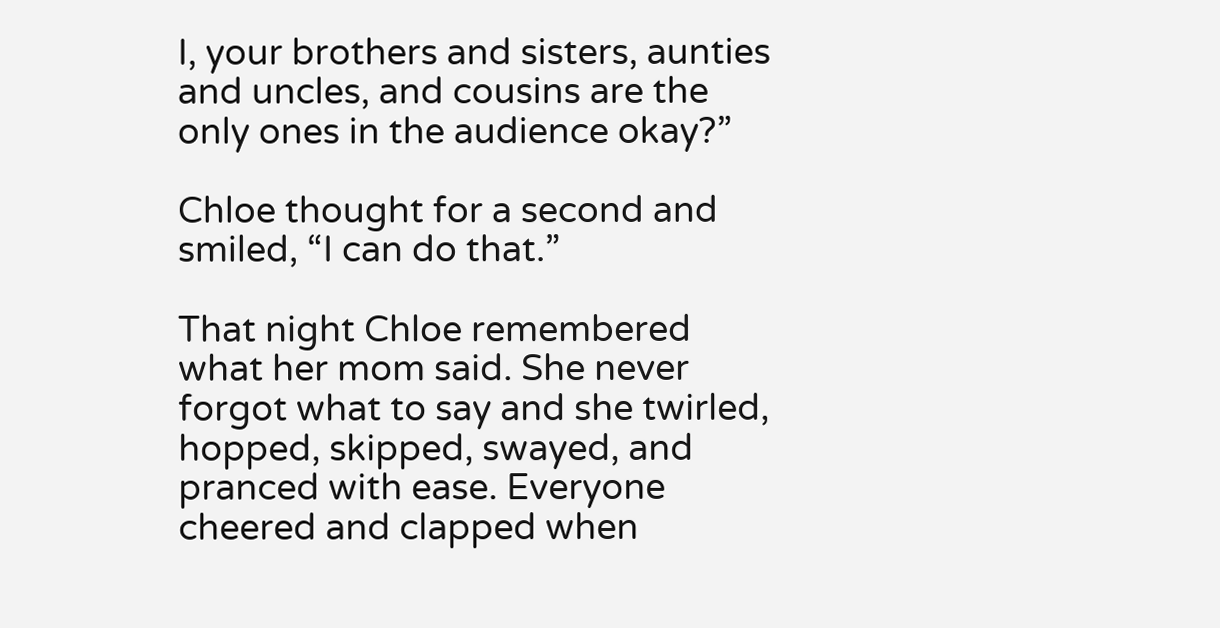I, your brothers and sisters, aunties and uncles, and cousins are the only ones in the audience okay?”

Chloe thought for a second and smiled, “I can do that.”

That night Chloe remembered what her mom said. She never forgot what to say and she twirled, hopped, skipped, swayed, and pranced with ease. Everyone cheered and clapped when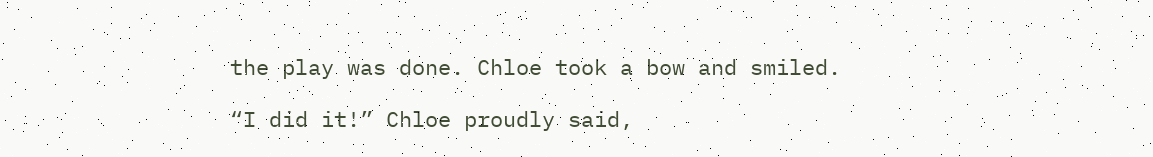the play was done. Chloe took a bow and smiled.

“I did it!” Chloe proudly said,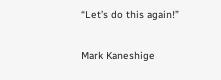“Let’s do this again!”

Mark Kaneshige